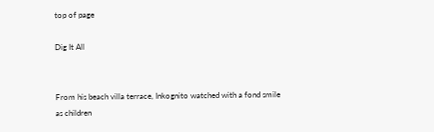top of page

Dig It All


From his beach villa terrace, Inkognito watched with a fond smile as children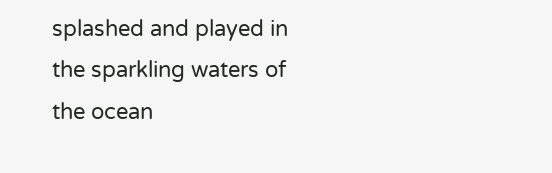splashed and played in the sparkling waters of the ocean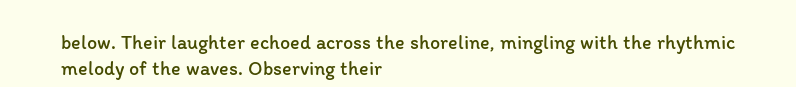below. Their laughter echoed across the shoreline, mingling with the rhythmic melody of the waves. Observing their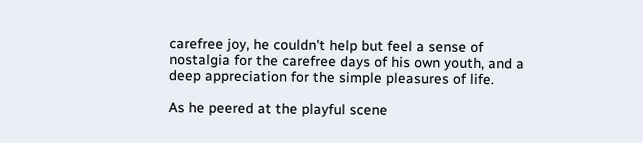carefree joy, he couldn't help but feel a sense of nostalgia for the carefree days of his own youth, and a deep appreciation for the simple pleasures of life.

As he peered at the playful scene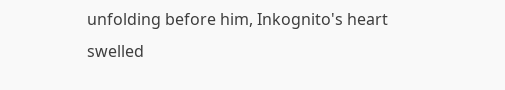unfolding before him, Inkognito's heart swelled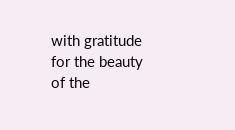with gratitude for the beauty of the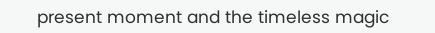present moment and the timeless magic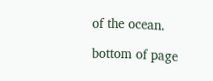of the ocean.

bottom of page